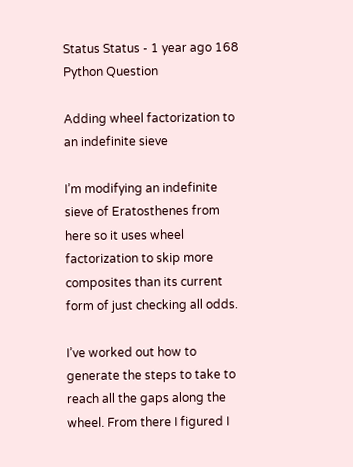Status Status - 1 year ago 168
Python Question

Adding wheel factorization to an indefinite sieve

I’m modifying an indefinite sieve of Eratosthenes from here so it uses wheel factorization to skip more composites than its current form of just checking all odds.

I’ve worked out how to generate the steps to take to reach all the gaps along the wheel. From there I figured I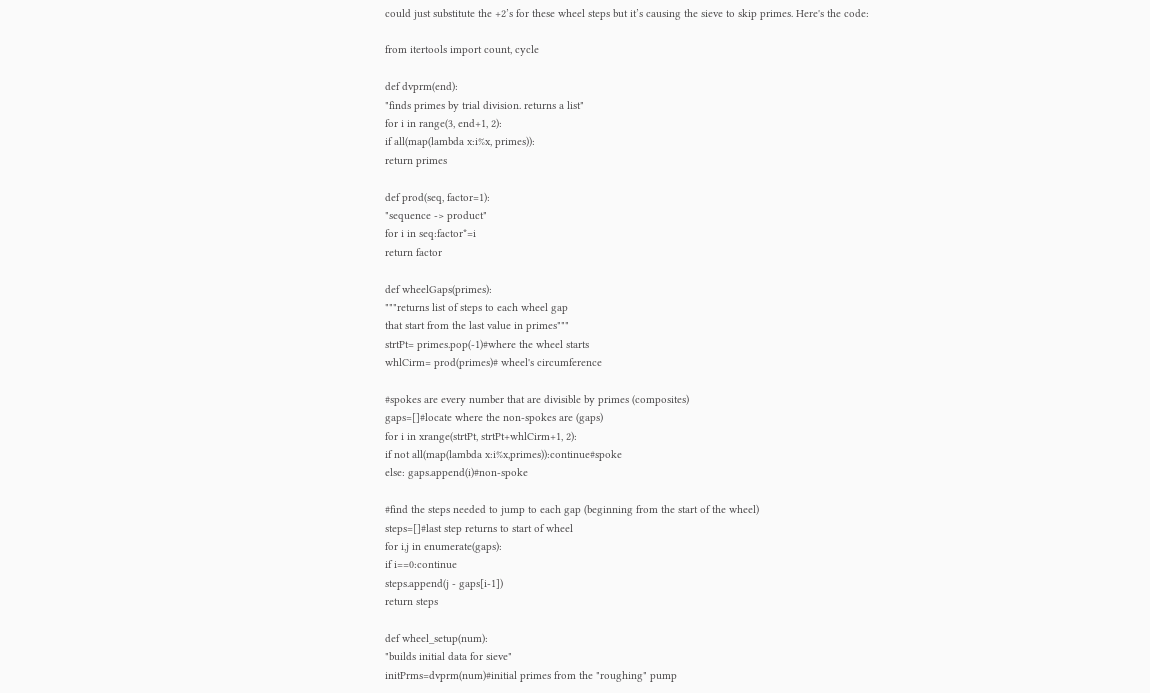could just substitute the +2’s for these wheel steps but it’s causing the sieve to skip primes. Here's the code:

from itertools import count, cycle

def dvprm(end):
"finds primes by trial division. returns a list"
for i in range(3, end+1, 2):
if all(map(lambda x:i%x, primes)):
return primes

def prod(seq, factor=1):
"sequence -> product"
for i in seq:factor*=i
return factor

def wheelGaps(primes):
"""returns list of steps to each wheel gap
that start from the last value in primes"""
strtPt= primes.pop(-1)#where the wheel starts
whlCirm= prod(primes)# wheel's circumference

#spokes are every number that are divisible by primes (composites)
gaps=[]#locate where the non-spokes are (gaps)
for i in xrange(strtPt, strtPt+whlCirm+1, 2):
if not all(map(lambda x:i%x,primes)):continue#spoke
else: gaps.append(i)#non-spoke

#find the steps needed to jump to each gap (beginning from the start of the wheel)
steps=[]#last step returns to start of wheel
for i,j in enumerate(gaps):
if i==0:continue
steps.append(j - gaps[i-1])
return steps

def wheel_setup(num):
"builds initial data for sieve"
initPrms=dvprm(num)#initial primes from the "roughing" pump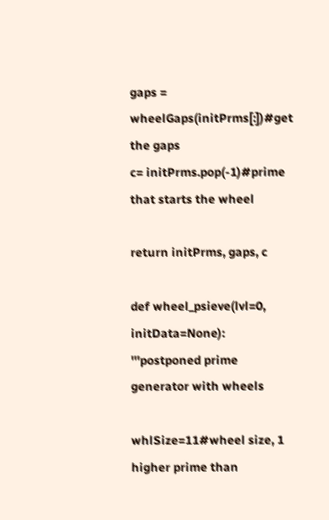gaps = wheelGaps(initPrms[:])#get the gaps
c= initPrms.pop(-1)#prime that starts the wheel

return initPrms, gaps, c

def wheel_psieve(lvl=0, initData=None):
'''postponed prime generator with wheels

whlSize=11#wheel size, 1 higher prime than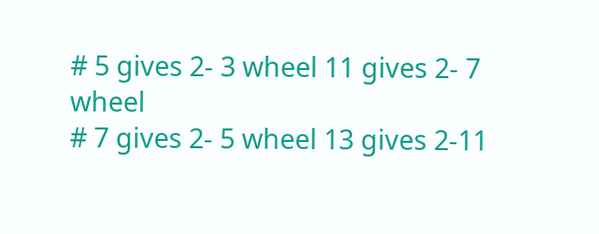# 5 gives 2- 3 wheel 11 gives 2- 7 wheel
# 7 gives 2- 5 wheel 13 gives 2-11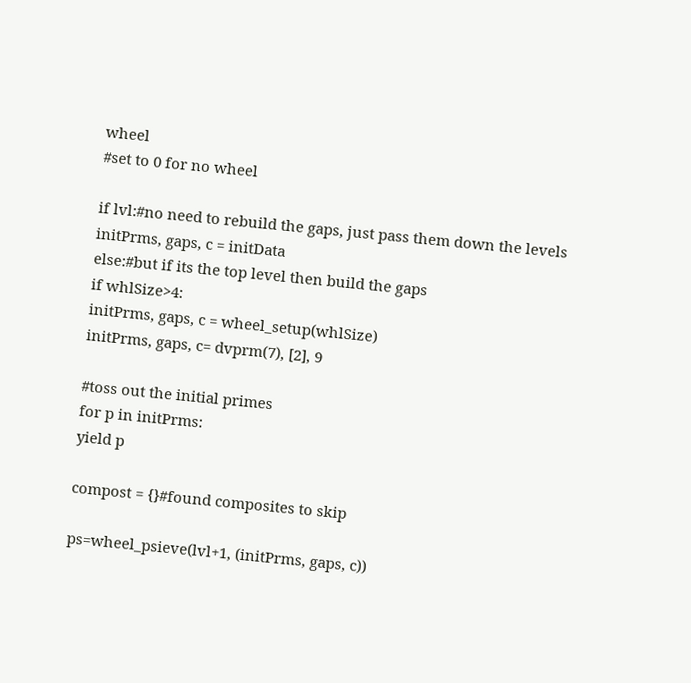wheel
#set to 0 for no wheel

if lvl:#no need to rebuild the gaps, just pass them down the levels
initPrms, gaps, c = initData
else:#but if its the top level then build the gaps
if whlSize>4:
initPrms, gaps, c = wheel_setup(whlSize)
initPrms, gaps, c= dvprm(7), [2], 9

#toss out the initial primes
for p in initPrms:
yield p

compost = {}#found composites to skip

ps=wheel_psieve(lvl+1, (initPrms, gaps, c))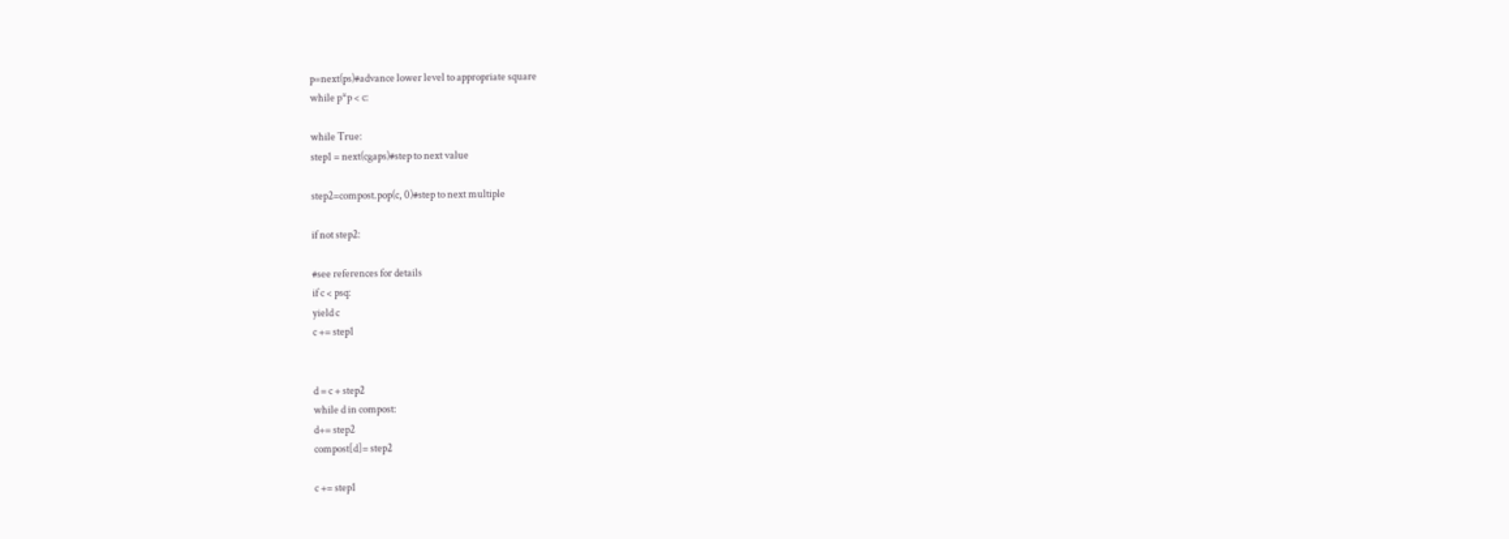p=next(ps)#advance lower level to appropriate square
while p*p < c:

while True:
step1 = next(cgaps)#step to next value

step2=compost.pop(c, 0)#step to next multiple

if not step2:

#see references for details
if c < psq:
yield c
c += step1


d = c + step2
while d in compost:
d+= step2
compost[d]= step2

c += step1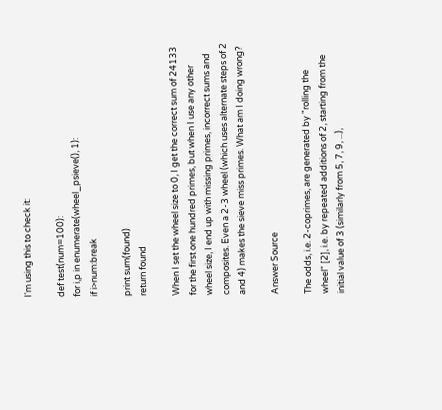I'm using this to check it:

def test(num=100):
for i,p in enumerate(wheel_psieve(), 1):
if i>num:break

print sum(found)
return found

When I set the wheel size to 0, I get the correct sum of 24133 for the first one hundred primes, but when I use any other wheel size, I end up with missing primes, incorrect sums and composites. Even a 2-3 wheel (which uses alternate steps of 2 and 4) makes the sieve miss primes. What am I doing wrong?

Answer Source

The odds, i.e. 2-coprimes, are generated by "rolling the wheel" [2], i.e. by repeated additions of 2, starting from the initial value of 3 (similarly from 5, 7, 9, ...),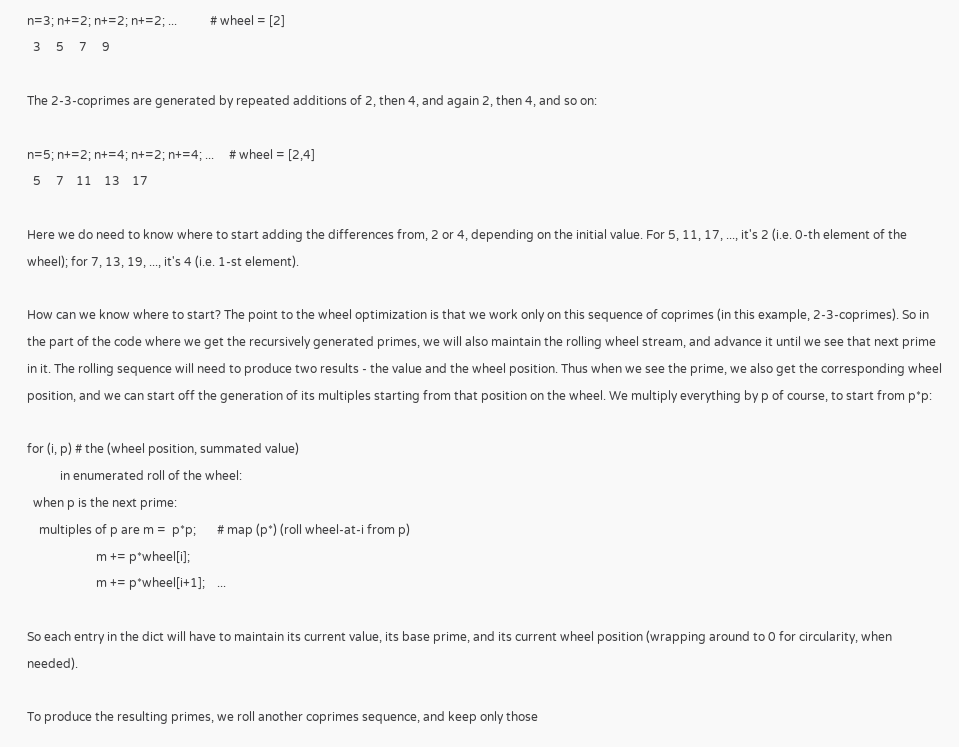n=3; n+=2; n+=2; n+=2; ...           # wheel = [2]
  3     5     7     9

The 2-3-coprimes are generated by repeated additions of 2, then 4, and again 2, then 4, and so on:

n=5; n+=2; n+=4; n+=2; n+=4; ...     # wheel = [2,4]
  5     7    11    13    17

Here we do need to know where to start adding the differences from, 2 or 4, depending on the initial value. For 5, 11, 17, ..., it's 2 (i.e. 0-th element of the wheel); for 7, 13, 19, ..., it's 4 (i.e. 1-st element).

How can we know where to start? The point to the wheel optimization is that we work only on this sequence of coprimes (in this example, 2-3-coprimes). So in the part of the code where we get the recursively generated primes, we will also maintain the rolling wheel stream, and advance it until we see that next prime in it. The rolling sequence will need to produce two results - the value and the wheel position. Thus when we see the prime, we also get the corresponding wheel position, and we can start off the generation of its multiples starting from that position on the wheel. We multiply everything by p of course, to start from p*p:

for (i, p) # the (wheel position, summated value)
           in enumerated roll of the wheel:
  when p is the next prime:
    multiples of p are m =  p*p;       # map (p*) (roll wheel-at-i from p)
                       m += p*wheel[i];
                       m += p*wheel[i+1];    ...

So each entry in the dict will have to maintain its current value, its base prime, and its current wheel position (wrapping around to 0 for circularity, when needed).

To produce the resulting primes, we roll another coprimes sequence, and keep only those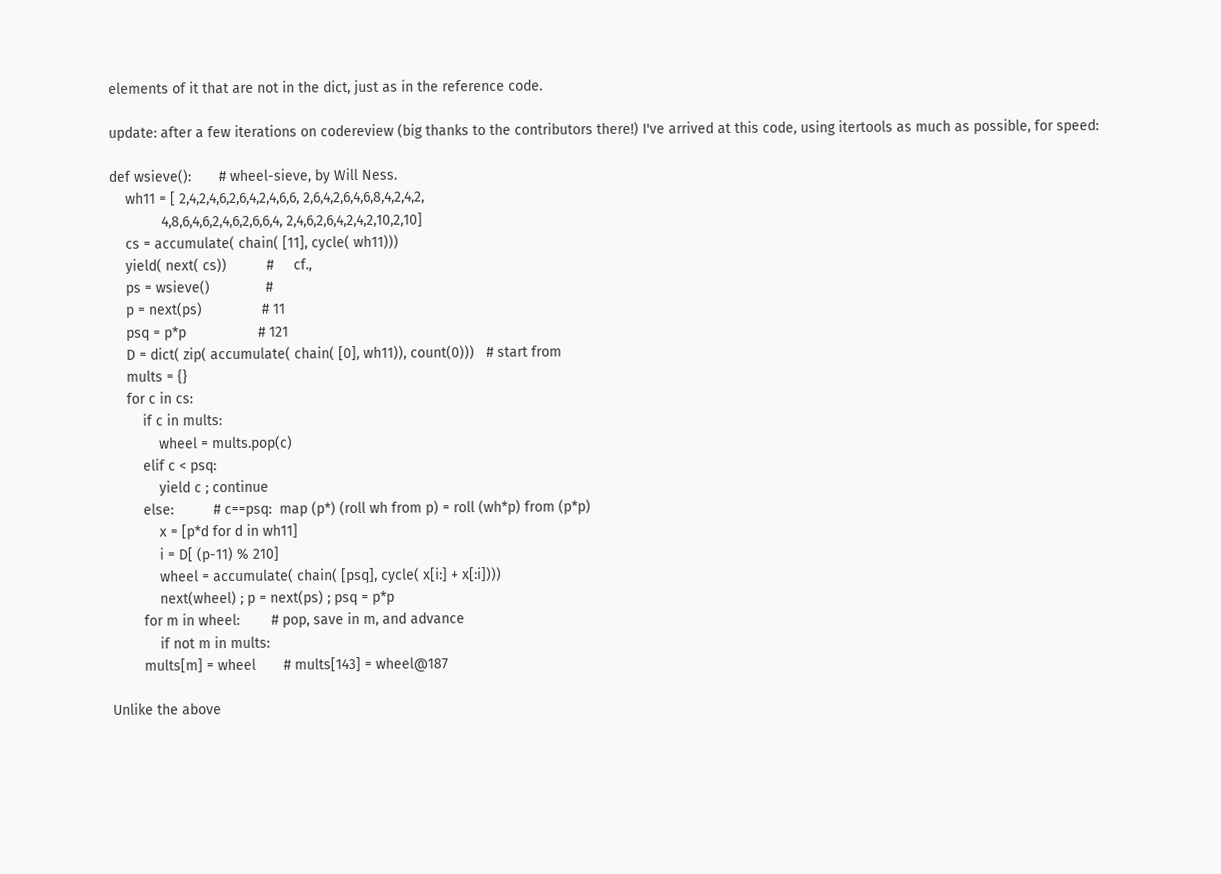elements of it that are not in the dict, just as in the reference code.

update: after a few iterations on codereview (big thanks to the contributors there!) I've arrived at this code, using itertools as much as possible, for speed:

def wsieve():       # wheel-sieve, by Will Ness.
    wh11 = [ 2,4,2,4,6,2,6,4,2,4,6,6, 2,6,4,2,6,4,6,8,4,2,4,2,
             4,8,6,4,6,2,4,6,2,6,6,4, 2,4,6,2,6,4,2,4,2,10,2,10]
    cs = accumulate( chain( [11], cycle( wh11)))
    yield( next( cs))          #     cf.,
    ps = wsieve()              #
    p = next(ps)               # 11
    psq = p*p                  # 121
    D = dict( zip( accumulate( chain( [0], wh11)), count(0)))   # start from
    mults = {}
    for c in cs:
        if c in mults:
            wheel = mults.pop(c)
        elif c < psq:
            yield c ; continue
        else:          # c==psq:  map (p*) (roll wh from p) = roll (wh*p) from (p*p)
            x = [p*d for d in wh11]
            i = D[ (p-11) % 210]
            wheel = accumulate( chain( [psq], cycle( x[i:] + x[:i])))
            next(wheel) ; p = next(ps) ; psq = p*p
        for m in wheel:        # pop, save in m, and advance
            if not m in mults:
        mults[m] = wheel       # mults[143] = wheel@187

Unlike the above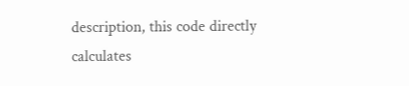description, this code directly calculates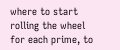where to start rolling the wheel for each prime, to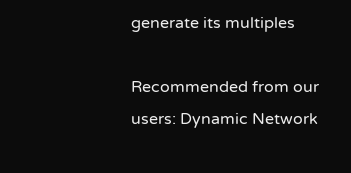generate its multiples

Recommended from our users: Dynamic Network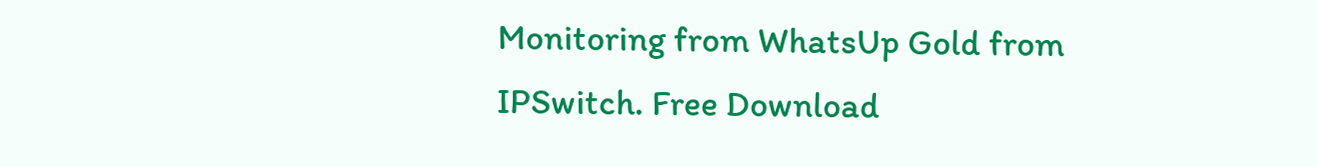Monitoring from WhatsUp Gold from IPSwitch. Free Download